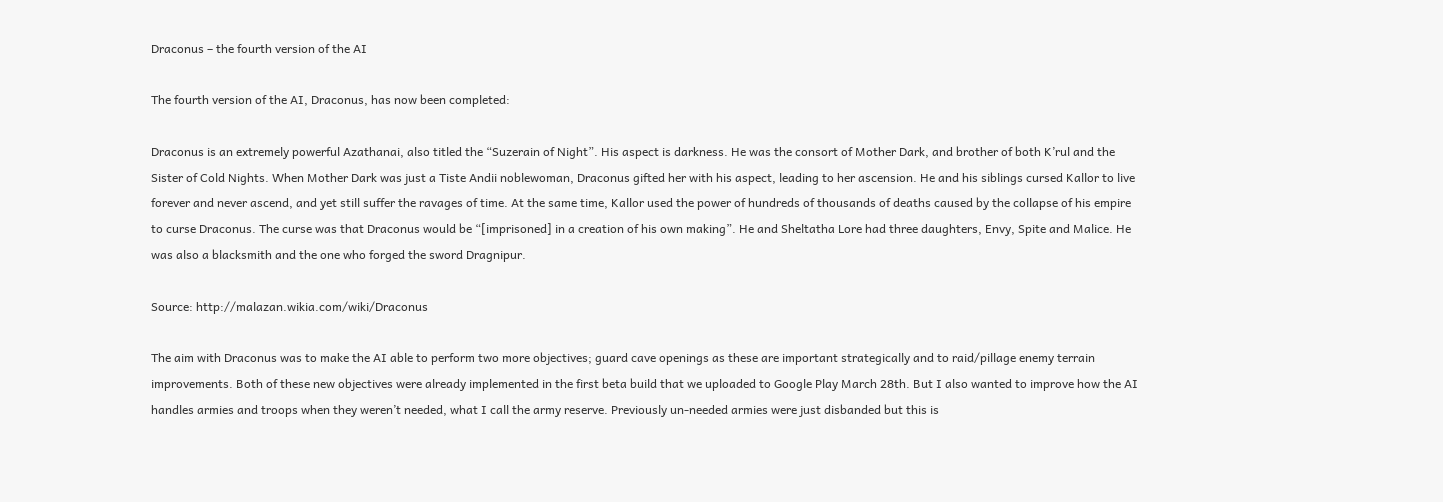Draconus – the fourth version of the AI

The fourth version of the AI, Draconus, has now been completed:

Draconus is an extremely powerful Azathanai, also titled the “Suzerain of Night”. His aspect is darkness. He was the consort of Mother Dark, and brother of both K’rul and the Sister of Cold Nights. When Mother Dark was just a Tiste Andii noblewoman, Draconus gifted her with his aspect, leading to her ascension. He and his siblings cursed Kallor to live forever and never ascend, and yet still suffer the ravages of time. At the same time, Kallor used the power of hundreds of thousands of deaths caused by the collapse of his empire to curse Draconus. The curse was that Draconus would be “[imprisoned] in a creation of his own making”. He and Sheltatha Lore had three daughters, Envy, Spite and Malice. He was also a blacksmith and the one who forged the sword Dragnipur.

Source: http://malazan.wikia.com/wiki/Draconus

The aim with Draconus was to make the AI able to perform two more objectives; guard cave openings as these are important strategically and to raid/pillage enemy terrain improvements. Both of these new objectives were already implemented in the first beta build that we uploaded to Google Play March 28th. But I also wanted to improve how the AI handles armies and troops when they weren’t needed, what I call the army reserve. Previously un-needed armies were just disbanded but this is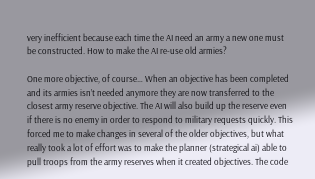very inefficient because each time the AI need an army a new one must be constructed. How to make the AI re-use old armies?

One more objective, of course… When an objective has been completed and its armies isn’t needed anymore they are now transferred to the closest army reserve objective. The AI will also build up the reserve even if there is no enemy in order to respond to military requests quickly. This forced me to make changes in several of the older objectives, but what really took a lot of effort was to make the planner (strategical ai) able to pull troops from the army reserves when it created objectives. The code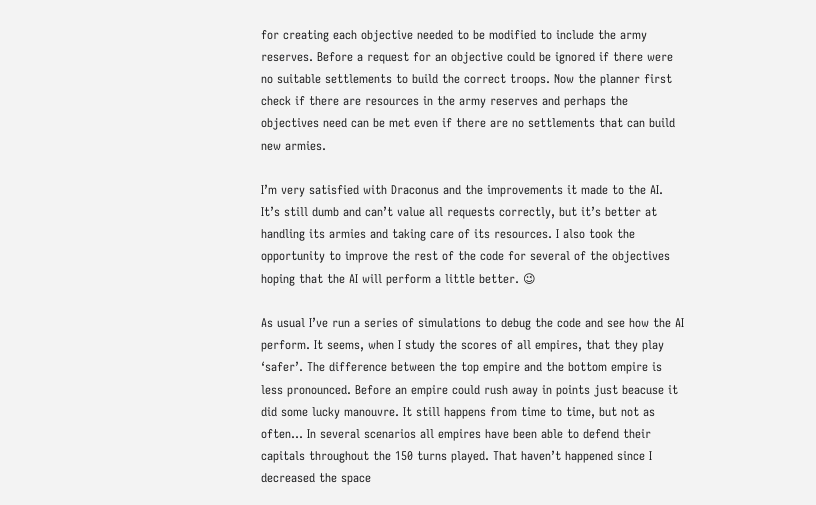for creating each objective needed to be modified to include the army reserves. Before a request for an objective could be ignored if there were no suitable settlements to build the correct troops. Now the planner first check if there are resources in the army reserves and perhaps the objectives need can be met even if there are no settlements that can build new armies.

I’m very satisfied with Draconus and the improvements it made to the AI. It’s still dumb and can’t value all requests correctly, but it’s better at handling its armies and taking care of its resources. I also took the opportunity to improve the rest of the code for several of the objectives hoping that the AI will perform a little better. 😉

As usual I’ve run a series of simulations to debug the code and see how the AI perform. It seems, when I study the scores of all empires, that they play ‘safer’. The difference between the top empire and the bottom empire is less pronounced. Before an empire could rush away in points just beacuse it did some lucky manouvre. It still happens from time to time, but not as often… In several scenarios all empires have been able to defend their capitals throughout the 150 turns played. That haven’t happened since I decreased the space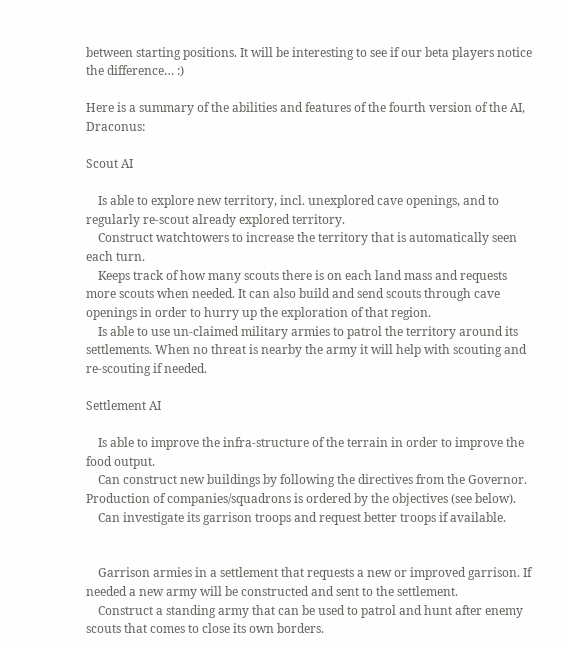between starting positions. It will be interesting to see if our beta players notice the difference… :)

Here is a summary of the abilities and features of the fourth version of the AI, Draconus:

Scout AI

    Is able to explore new territory, incl. unexplored cave openings, and to regularly re-scout already explored territory.
    Construct watchtowers to increase the territory that is automatically seen each turn.
    Keeps track of how many scouts there is on each land mass and requests more scouts when needed. It can also build and send scouts through cave openings in order to hurry up the exploration of that region.
    Is able to use un-claimed military armies to patrol the territory around its settlements. When no threat is nearby the army it will help with scouting and re-scouting if needed.

Settlement AI

    Is able to improve the infra-structure of the terrain in order to improve the food output.
    Can construct new buildings by following the directives from the Governor. Production of companies/squadrons is ordered by the objectives (see below).
    Can investigate its garrison troops and request better troops if available.


    Garrison armies in a settlement that requests a new or improved garrison. If needed a new army will be constructed and sent to the settlement.
    Construct a standing army that can be used to patrol and hunt after enemy scouts that comes to close its own borders.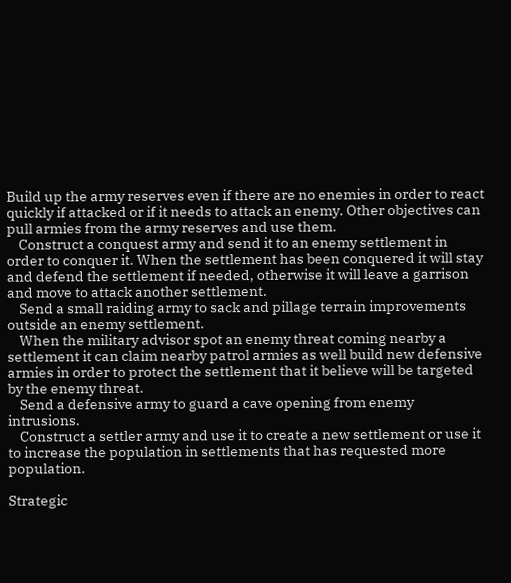Build up the army reserves even if there are no enemies in order to react quickly if attacked or if it needs to attack an enemy. Other objectives can pull armies from the army reserves and use them.
    Construct a conquest army and send it to an enemy settlement in order to conquer it. When the settlement has been conquered it will stay and defend the settlement if needed, otherwise it will leave a garrison and move to attack another settlement.
    Send a small raiding army to sack and pillage terrain improvements outside an enemy settlement.
    When the military advisor spot an enemy threat coming nearby a settlement it can claim nearby patrol armies as well build new defensive armies in order to protect the settlement that it believe will be targeted by the enemy threat.
    Send a defensive army to guard a cave opening from enemy intrusions.
    Construct a settler army and use it to create a new settlement or use it to increase the population in settlements that has requested more population.

Strategic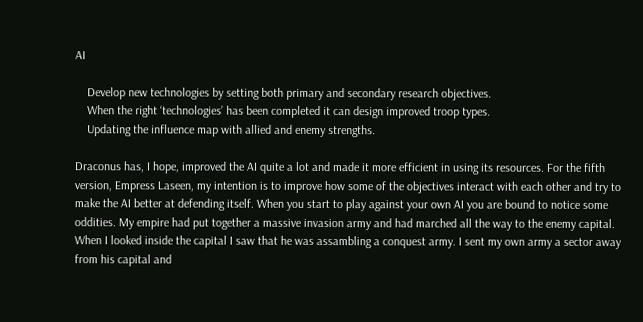AI

    Develop new technologies by setting both primary and secondary research objectives.
    When the right ‘technologies’ has been completed it can design improved troop types.
    Updating the influence map with allied and enemy strengths.

Draconus has, I hope, improved the AI quite a lot and made it more efficient in using its resources. For the fifth version, Empress Laseen, my intention is to improve how some of the objectives interact with each other and try to make the AI better at defending itself. When you start to play against your own AI you are bound to notice some oddities. My empire had put together a massive invasion army and had marched all the way to the enemy capital. When I looked inside the capital I saw that he was assambling a conquest army. I sent my own army a sector away from his capital and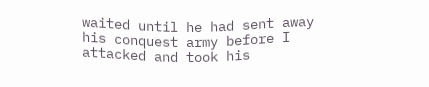waited until he had sent away his conquest army before I attacked and took his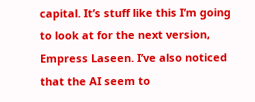capital. It’s stuff like this I’m going to look at for the next version, Empress Laseen. I’ve also noticed that the AI seem to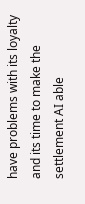have problems with its loyalty and its time to make the settlement AI able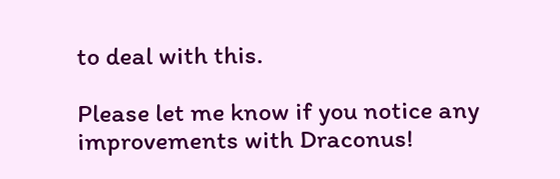to deal with this.

Please let me know if you notice any improvements with Draconus!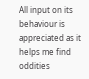All input on its behaviour is appreciated as it helps me find oddities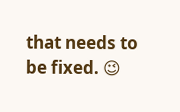that needs to be fixed. 😉